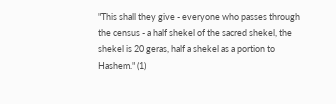"This shall they give - everyone who passes through the census - a half shekel of the sacred shekel, the shekel is 20 geras, half a shekel as a portion to Hashem." (1)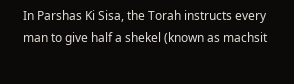In Parshas Ki Sisa, the Torah instructs every man to give half a shekel (known as machsit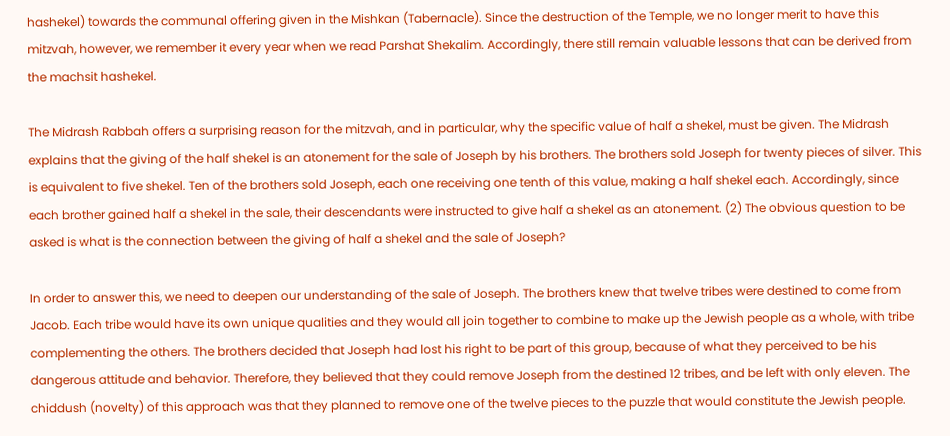hashekel) towards the communal offering given in the Mishkan (Tabernacle). Since the destruction of the Temple, we no longer merit to have this mitzvah, however, we remember it every year when we read Parshat Shekalim. Accordingly, there still remain valuable lessons that can be derived from the machsit hashekel.

The Midrash Rabbah offers a surprising reason for the mitzvah, and in particular, why the specific value of half a shekel, must be given. The Midrash explains that the giving of the half shekel is an atonement for the sale of Joseph by his brothers. The brothers sold Joseph for twenty pieces of silver. This is equivalent to five shekel. Ten of the brothers sold Joseph, each one receiving one tenth of this value, making a half shekel each. Accordingly, since each brother gained half a shekel in the sale, their descendants were instructed to give half a shekel as an atonement. (2) The obvious question to be asked is what is the connection between the giving of half a shekel and the sale of Joseph?

In order to answer this, we need to deepen our understanding of the sale of Joseph. The brothers knew that twelve tribes were destined to come from Jacob. Each tribe would have its own unique qualities and they would all join together to combine to make up the Jewish people as a whole, with tribe complementing the others. The brothers decided that Joseph had lost his right to be part of this group, because of what they perceived to be his dangerous attitude and behavior. Therefore, they believed that they could remove Joseph from the destined 12 tribes, and be left with only eleven. The chiddush (novelty) of this approach was that they planned to remove one of the twelve pieces to the puzzle that would constitute the Jewish people.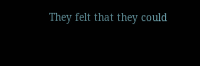They felt that they could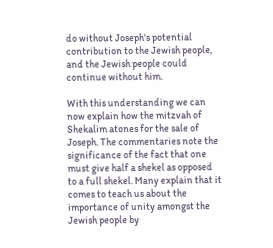do without Joseph's potential contribution to the Jewish people, and the Jewish people could continue without him.

With this understanding we can now explain how the mitzvah of Shekalim atones for the sale of Joseph. The commentaries note the significance of the fact that one must give half a shekel as opposed to a full shekel. Many explain that it comes to teach us about the importance of unity amongst the Jewish people by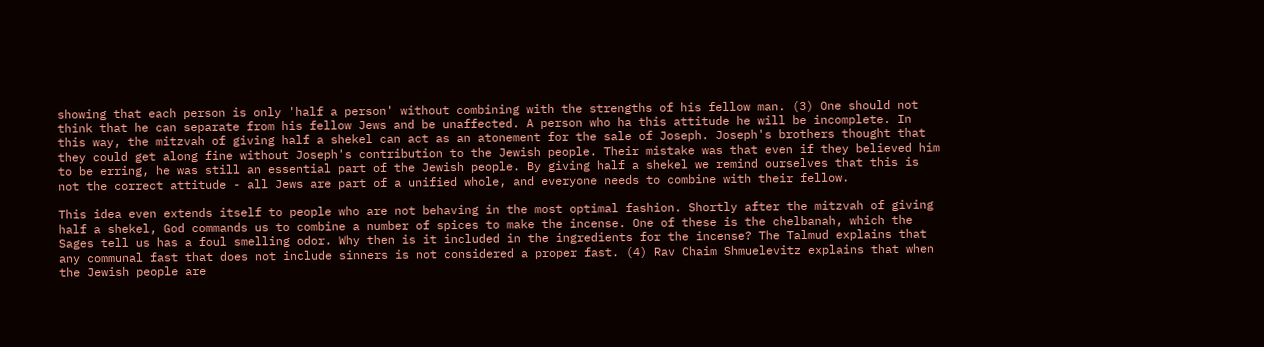showing that each person is only 'half a person' without combining with the strengths of his fellow man. (3) One should not think that he can separate from his fellow Jews and be unaffected. A person who ha this attitude he will be incomplete. In this way, the mitzvah of giving half a shekel can act as an atonement for the sale of Joseph. Joseph's brothers thought that they could get along fine without Joseph's contribution to the Jewish people. Their mistake was that even if they believed him to be erring, he was still an essential part of the Jewish people. By giving half a shekel we remind ourselves that this is not the correct attitude - all Jews are part of a unified whole, and everyone needs to combine with their fellow.

This idea even extends itself to people who are not behaving in the most optimal fashion. Shortly after the mitzvah of giving half a shekel, God commands us to combine a number of spices to make the incense. One of these is the chelbanah, which the Sages tell us has a foul smelling odor. Why then is it included in the ingredients for the incense? The Talmud explains that any communal fast that does not include sinners is not considered a proper fast. (4) Rav Chaim Shmuelevitz explains that when the Jewish people are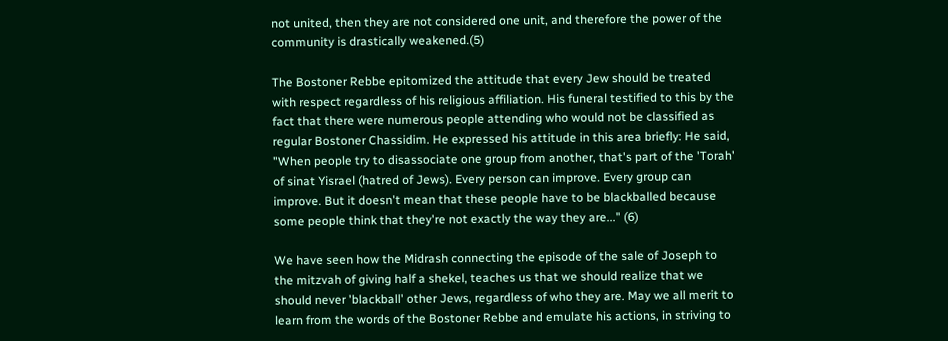not united, then they are not considered one unit, and therefore the power of the community is drastically weakened.(5)

The Bostoner Rebbe epitomized the attitude that every Jew should be treated with respect regardless of his religious affiliation. His funeral testified to this by the fact that there were numerous people attending who would not be classified as regular Bostoner Chassidim. He expressed his attitude in this area briefly: He said, "When people try to disassociate one group from another, that's part of the 'Torah' of sinat Yisrael (hatred of Jews). Every person can improve. Every group can improve. But it doesn't mean that these people have to be blackballed because some people think that they're not exactly the way they are..." (6)

We have seen how the Midrash connecting the episode of the sale of Joseph to the mitzvah of giving half a shekel, teaches us that we should realize that we should never 'blackball' other Jews, regardless of who they are. May we all merit to learn from the words of the Bostoner Rebbe and emulate his actions, in striving to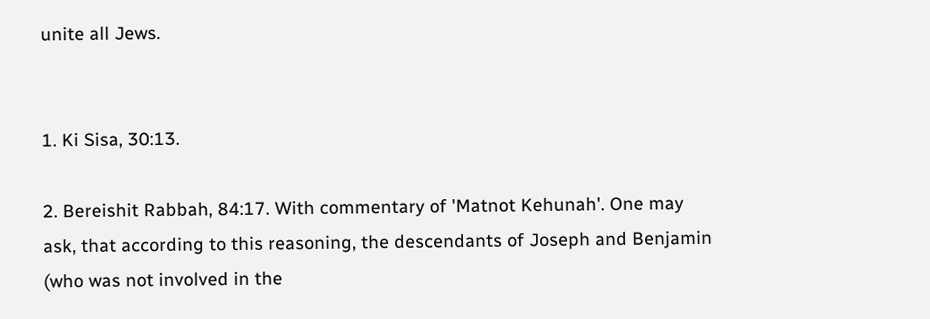unite all Jews.


1. Ki Sisa, 30:13.

2. Bereishit Rabbah, 84:17. With commentary of 'Matnot Kehunah'. One may ask, that according to this reasoning, the descendants of Joseph and Benjamin (who was not involved in the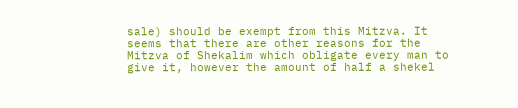sale) should be exempt from this Mitzva. It seems that there are other reasons for the Mitzva of Shekalim which obligate every man to give it, however the amount of half a shekel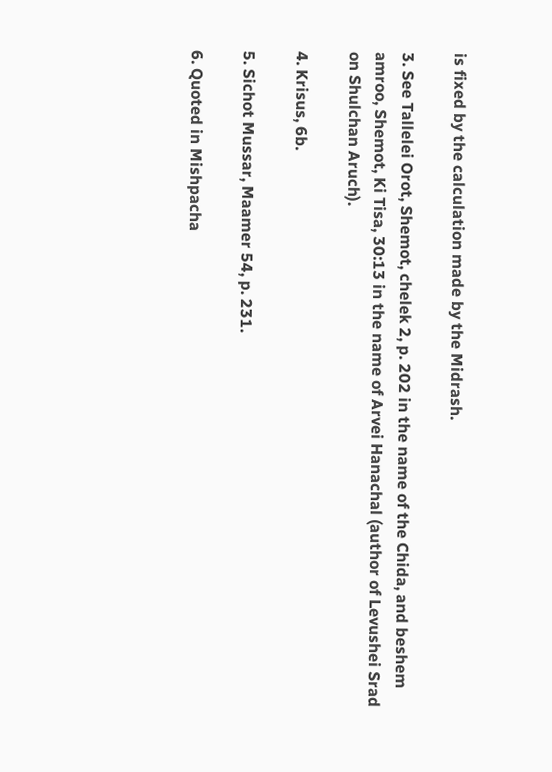is fixed by the calculation made by the Midrash.

3. See Tallelei Orot, Shemot, chelek 2, p. 202 in the name of the Chida, and beshem amroo, Shemot, Ki Tisa, 30:13 in the name of Arvei Hanachal (author of Levushei Srad on Shulchan Aruch).

4. Krisus, 6b.

5. Sichot Mussar, Maamer 54, p. 231.

6. Quoted in Mishpacha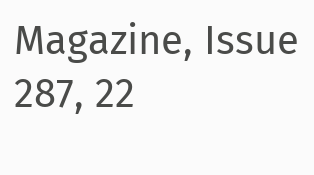Magazine, Issue 287, 22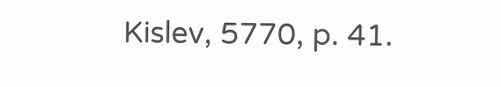Kislev, 5770, p. 41.